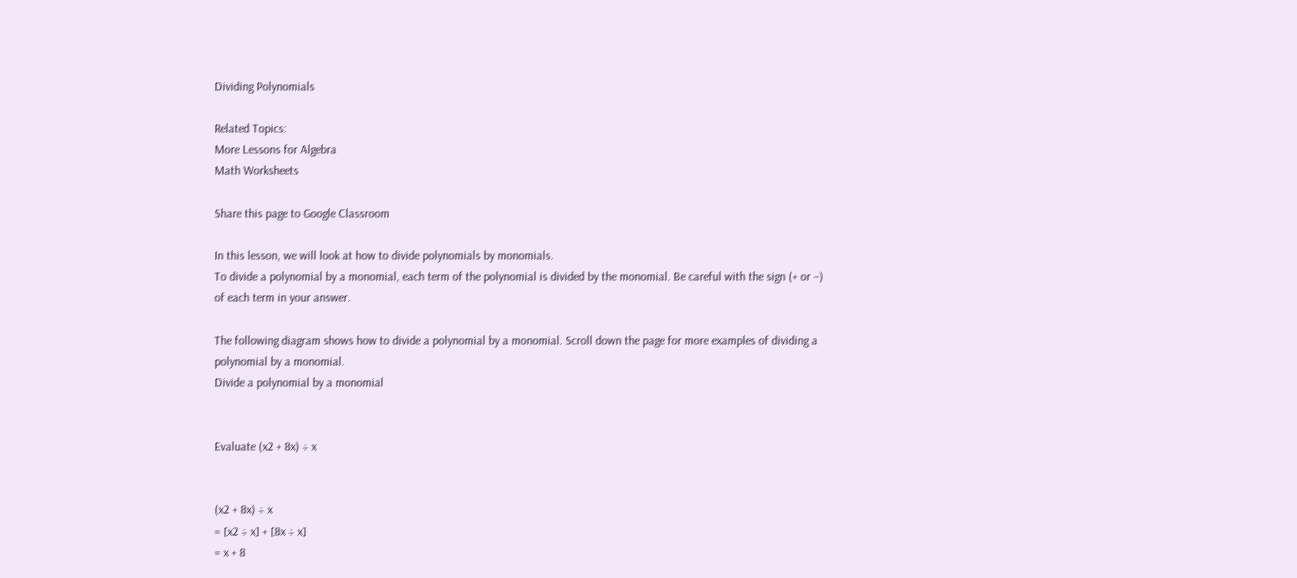Dividing Polynomials

Related Topics:
More Lessons for Algebra
Math Worksheets

Share this page to Google Classroom

In this lesson, we will look at how to divide polynomials by monomials.
To divide a polynomial by a monomial, each term of the polynomial is divided by the monomial. Be careful with the sign (+ or –) of each term in your answer.

The following diagram shows how to divide a polynomial by a monomial. Scroll down the page for more examples of dividing a polynomial by a monomial.
Divide a polynomial by a monomial


Evaluate (x2 + 8x) ÷ x


(x2 + 8x) ÷ x
= [x2 ÷ x] + [8x ÷ x]
= x + 8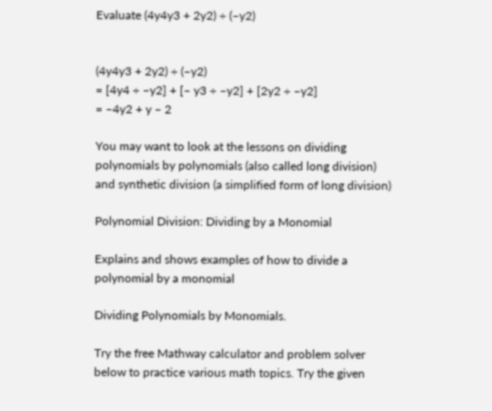Evaluate (4y4y3 + 2y2) ÷ (–y2)


(4y4y3 + 2y2) ÷ (–y2)
= [4y4 ÷ –y2] + [– y3 ÷ –y2] + [2y2 ÷ –y2]
= –4y2 + y – 2

You may want to look at the lessons on dividing polynomials by polynomials (also called long division) and synthetic division (a simplified form of long division)

Polynomial Division: Dividing by a Monomial

Explains and shows examples of how to divide a polynomial by a monomial

Dividing Polynomials by Monomials.

Try the free Mathway calculator and problem solver below to practice various math topics. Try the given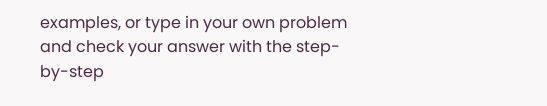examples, or type in your own problem and check your answer with the step-by-step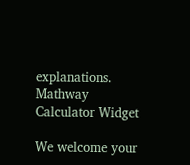explanations.
Mathway Calculator Widget

We welcome your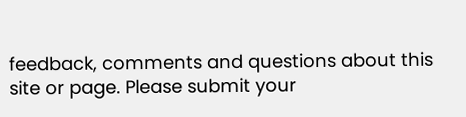feedback, comments and questions about this site or page. Please submit your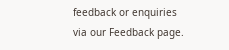feedback or enquiries via our Feedback page.